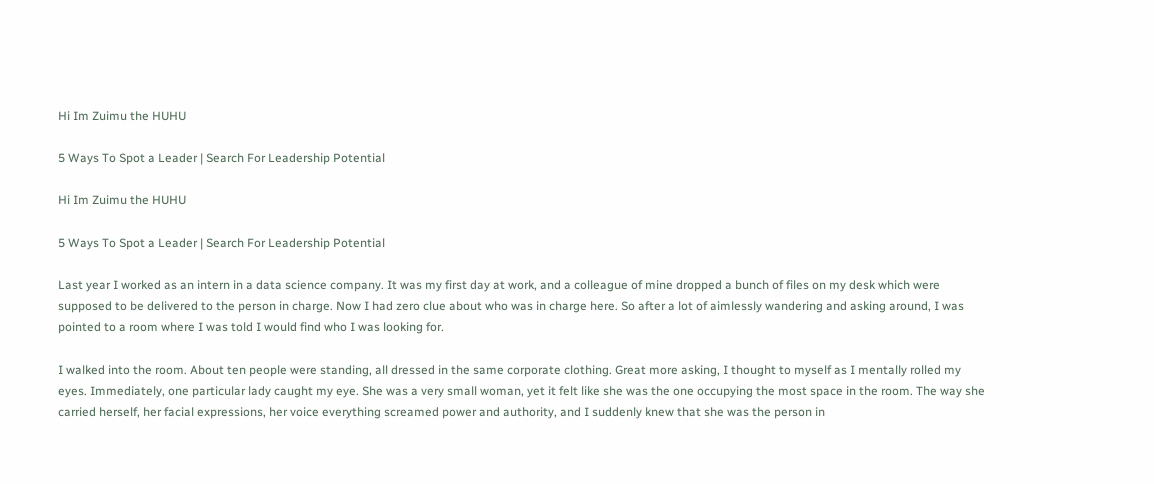Hi Im Zuimu the HUHU

5 Ways To Spot a Leader | Search For Leadership Potential

Hi Im Zuimu the HUHU

5 Ways To Spot a Leader | Search For Leadership Potential

Last year I worked as an intern in a data science company. It was my first day at work, and a colleague of mine dropped a bunch of files on my desk which were supposed to be delivered to the person in charge. Now I had zero clue about who was in charge here. So after a lot of aimlessly wandering and asking around, I was pointed to a room where I was told I would find who I was looking for.

I walked into the room. About ten people were standing, all dressed in the same corporate clothing. Great more asking, I thought to myself as I mentally rolled my eyes. Immediately, one particular lady caught my eye. She was a very small woman, yet it felt like she was the one occupying the most space in the room. The way she carried herself, her facial expressions, her voice everything screamed power and authority, and I suddenly knew that she was the person in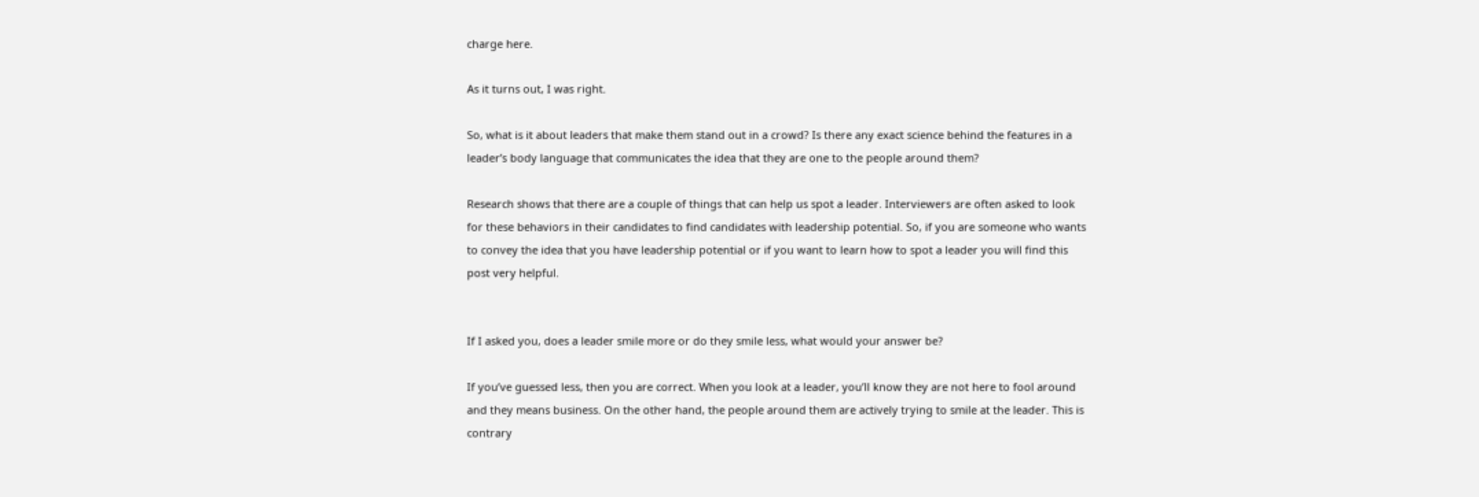charge here.

As it turns out, I was right.

So, what is it about leaders that make them stand out in a crowd? Is there any exact science behind the features in a leader’s body language that communicates the idea that they are one to the people around them?

Research shows that there are a couple of things that can help us spot a leader. Interviewers are often asked to look for these behaviors in their candidates to find candidates with leadership potential. So, if you are someone who wants to convey the idea that you have leadership potential or if you want to learn how to spot a leader you will find this post very helpful.


If I asked you, does a leader smile more or do they smile less, what would your answer be?

If you’ve guessed less, then you are correct. When you look at a leader, you’ll know they are not here to fool around and they means business. On the other hand, the people around them are actively trying to smile at the leader. This is contrary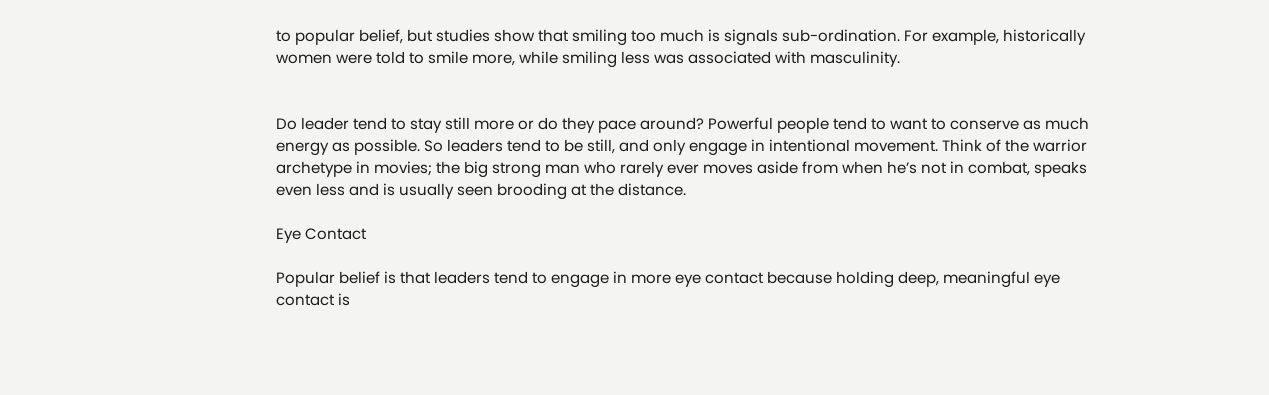to popular belief, but studies show that smiling too much is signals sub-ordination. For example, historically women were told to smile more, while smiling less was associated with masculinity.


Do leader tend to stay still more or do they pace around? Powerful people tend to want to conserve as much energy as possible. So leaders tend to be still, and only engage in intentional movement. Think of the warrior archetype in movies; the big strong man who rarely ever moves aside from when he’s not in combat, speaks even less and is usually seen brooding at the distance.

Eye Contact

Popular belief is that leaders tend to engage in more eye contact because holding deep, meaningful eye contact is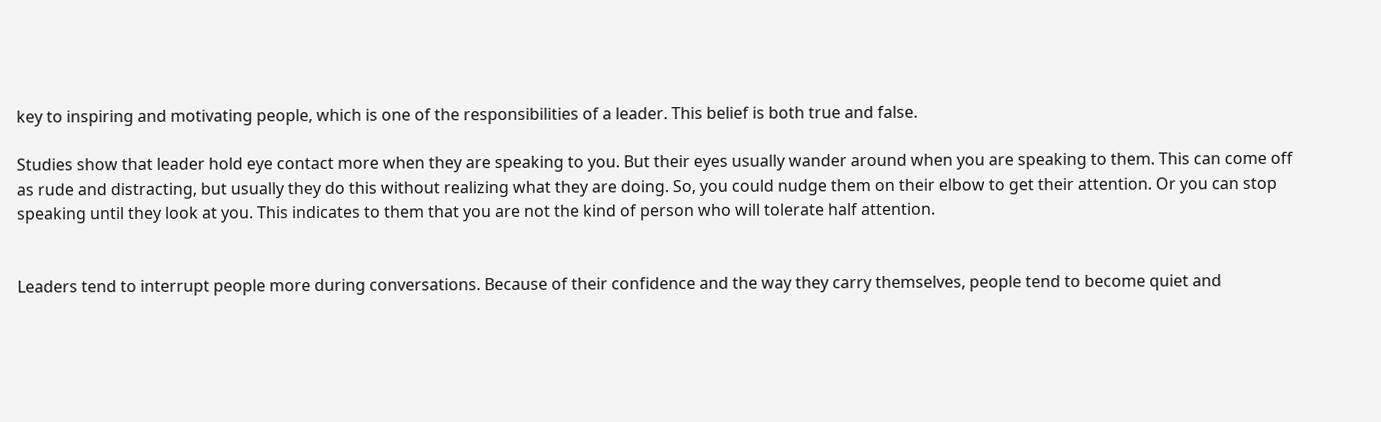key to inspiring and motivating people, which is one of the responsibilities of a leader. This belief is both true and false.

Studies show that leader hold eye contact more when they are speaking to you. But their eyes usually wander around when you are speaking to them. This can come off as rude and distracting, but usually they do this without realizing what they are doing. So, you could nudge them on their elbow to get their attention. Or you can stop speaking until they look at you. This indicates to them that you are not the kind of person who will tolerate half attention.


Leaders tend to interrupt people more during conversations. Because of their confidence and the way they carry themselves, people tend to become quiet and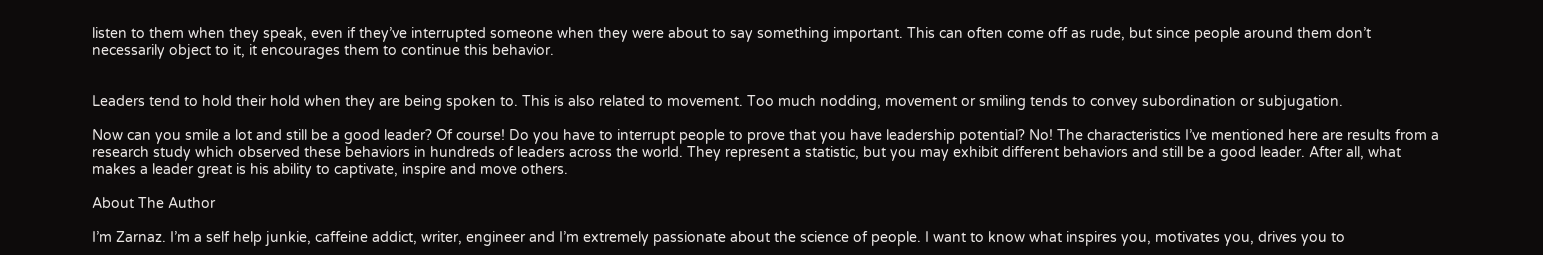listen to them when they speak, even if they’ve interrupted someone when they were about to say something important. This can often come off as rude, but since people around them don’t necessarily object to it, it encourages them to continue this behavior.


Leaders tend to hold their hold when they are being spoken to. This is also related to movement. Too much nodding, movement or smiling tends to convey subordination or subjugation.

Now can you smile a lot and still be a good leader? Of course! Do you have to interrupt people to prove that you have leadership potential? No! The characteristics I’ve mentioned here are results from a research study which observed these behaviors in hundreds of leaders across the world. They represent a statistic, but you may exhibit different behaviors and still be a good leader. After all, what makes a leader great is his ability to captivate, inspire and move others.

About The Author

I’m Zarnaz. I’m a self help junkie, caffeine addict, writer, engineer and I’m extremely passionate about the science of people. I want to know what inspires you, motivates you, drives you to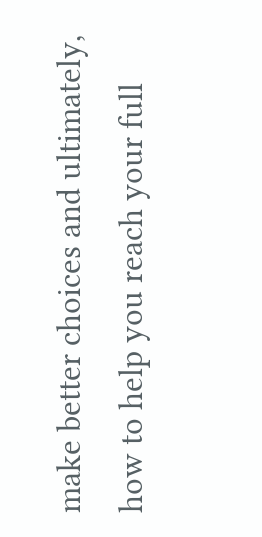make better choices and ultimately, how to help you reach your full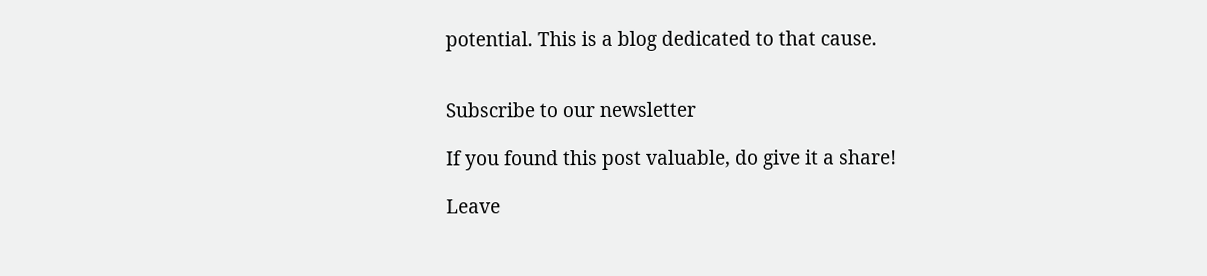potential. This is a blog dedicated to that cause.


Subscribe to our newsletter

If you found this post valuable, do give it a share!

Leave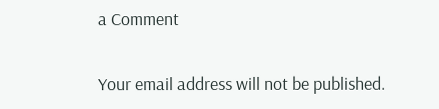a Comment

Your email address will not be published.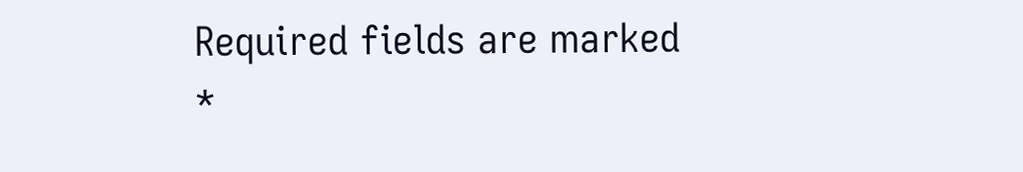Required fields are marked *